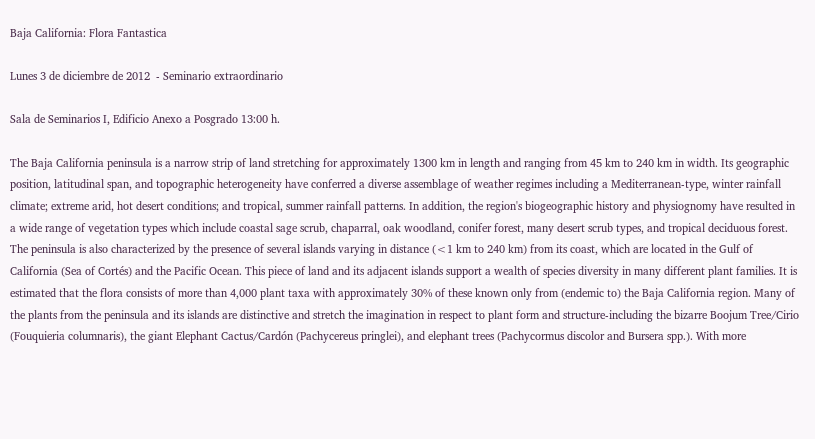Baja California: Flora Fantastica

Lunes 3 de diciembre de 2012  - Seminario extraordinario

Sala de Seminarios I, Edificio Anexo a Posgrado 13:00 h.

The Baja California peninsula is a narrow strip of land stretching for approximately 1300 km in length and ranging from 45 km to 240 km in width. Its geographic position, latitudinal span, and topographic heterogeneity have conferred a diverse assemblage of weather regimes including a Mediterranean-type, winter rainfall climate; extreme arid, hot desert conditions; and tropical, summer rainfall patterns. In addition, the region's biogeographic history and physiognomy have resulted in a wide range of vegetation types which include coastal sage scrub, chaparral, oak woodland, conifer forest, many desert scrub types, and tropical deciduous forest. The peninsula is also characterized by the presence of several islands varying in distance (<1 km to 240 km) from its coast, which are located in the Gulf of California (Sea of Cortés) and the Pacific Ocean. This piece of land and its adjacent islands support a wealth of species diversity in many different plant families. It is estimated that the flora consists of more than 4,000 plant taxa with approximately 30% of these known only from (endemic to) the Baja California region. Many of the plants from the peninsula and its islands are distinctive and stretch the imagination in respect to plant form and structure-including the bizarre Boojum Tree/Cirio (Fouquieria columnaris), the giant Elephant Cactus/Cardón (Pachycereus pringlei), and elephant trees (Pachycormus discolor and Bursera spp.). With more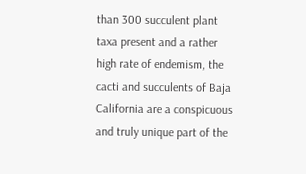than 300 succulent plant taxa present and a rather high rate of endemism, the cacti and succulents of Baja California are a conspicuous and truly unique part of the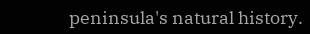peninsula's natural history.